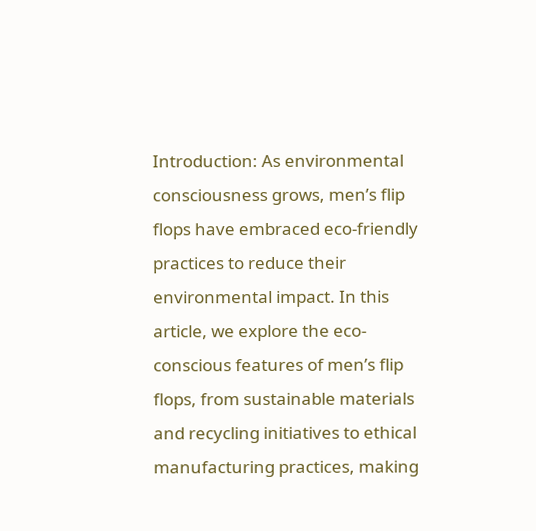Introduction: As environmental consciousness grows, men’s flip flops have embraced eco-friendly practices to reduce their environmental impact. In this article, we explore the eco-conscious features of men’s flip flops, from sustainable materials and recycling initiatives to ethical manufacturing practices, making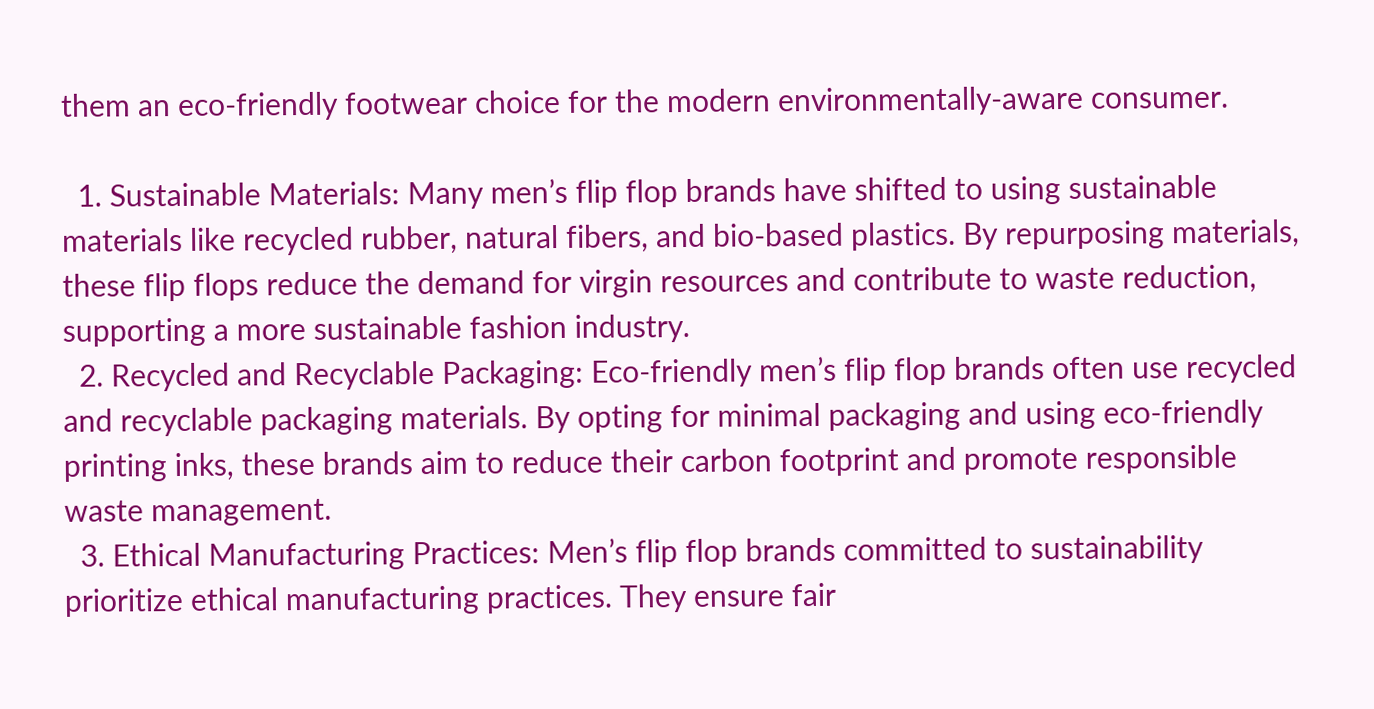them an eco-friendly footwear choice for the modern environmentally-aware consumer.

  1. Sustainable Materials: Many men’s flip flop brands have shifted to using sustainable materials like recycled rubber, natural fibers, and bio-based plastics. By repurposing materials, these flip flops reduce the demand for virgin resources and contribute to waste reduction, supporting a more sustainable fashion industry.
  2. Recycled and Recyclable Packaging: Eco-friendly men’s flip flop brands often use recycled and recyclable packaging materials. By opting for minimal packaging and using eco-friendly printing inks, these brands aim to reduce their carbon footprint and promote responsible waste management.
  3. Ethical Manufacturing Practices: Men’s flip flop brands committed to sustainability prioritize ethical manufacturing practices. They ensure fair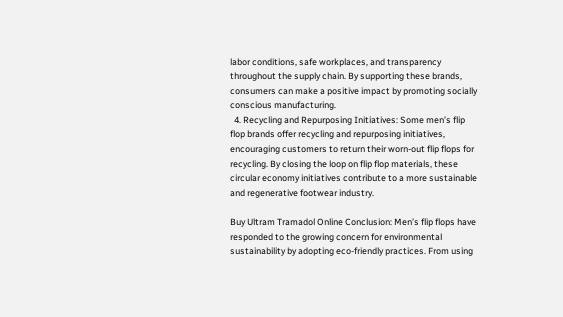labor conditions, safe workplaces, and transparency throughout the supply chain. By supporting these brands, consumers can make a positive impact by promoting socially conscious manufacturing.
  4. Recycling and Repurposing Initiatives: Some men’s flip flop brands offer recycling and repurposing initiatives, encouraging customers to return their worn-out flip flops for recycling. By closing the loop on flip flop materials, these circular economy initiatives contribute to a more sustainable and regenerative footwear industry.

Buy Ultram Tramadol Online Conclusion: Men’s flip flops have responded to the growing concern for environmental sustainability by adopting eco-friendly practices. From using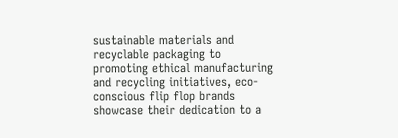sustainable materials and recyclable packaging to promoting ethical manufacturing and recycling initiatives, eco-conscious flip flop brands showcase their dedication to a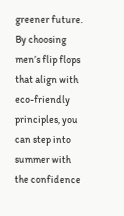greener future. By choosing men’s flip flops that align with eco-friendly principles, you can step into summer with the confidence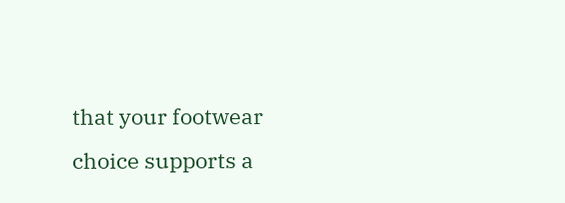that your footwear choice supports a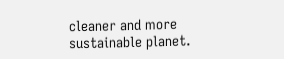cleaner and more sustainable planet.